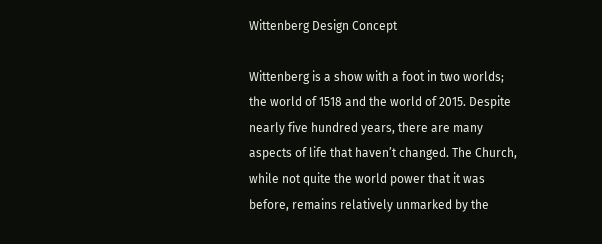Wittenberg Design Concept

Wittenberg is a show with a foot in two worlds; the world of 1518 and the world of 2015. Despite nearly five hundred years, there are many aspects of life that haven’t changed. The Church, while not quite the world power that it was before, remains relatively unmarked by the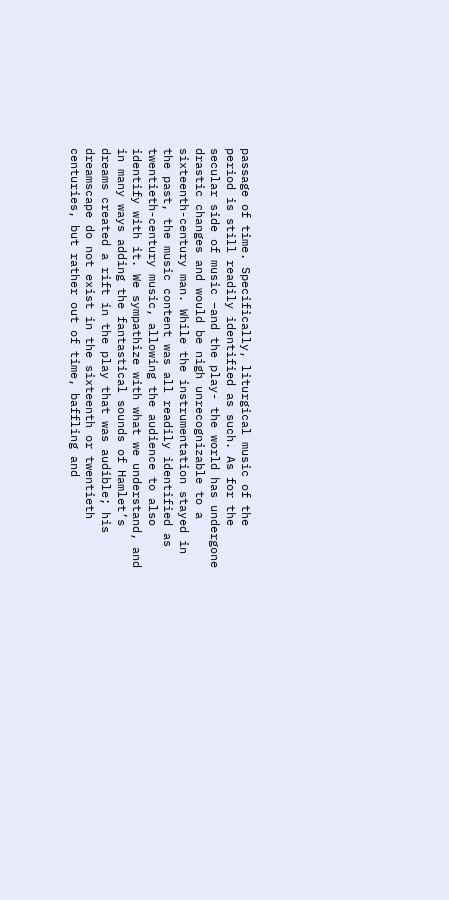passage of time. Specifically, liturgical music of the period is still readily identified as such. As for the secular side of music –and the play- the world has undergone drastic changes and would be nigh unrecognizable to a sixteenth-century man. While the instrumentation stayed in the past, the music content was all readily identified as twentieth-century music, allowing the audience to also identify with it. We sympathize with what we understand, and in many ways adding the fantastical sounds of Hamlet’s dreams created a rift in the play that was audible; his dreamscape do not exist in the sixteenth or twentieth centuries, but rather out of time, baffling and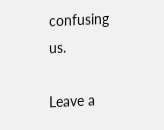confusing us.

Leave a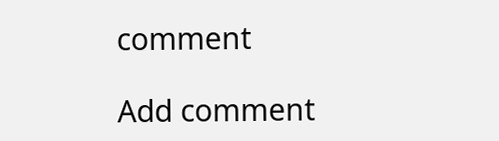comment

Add comment